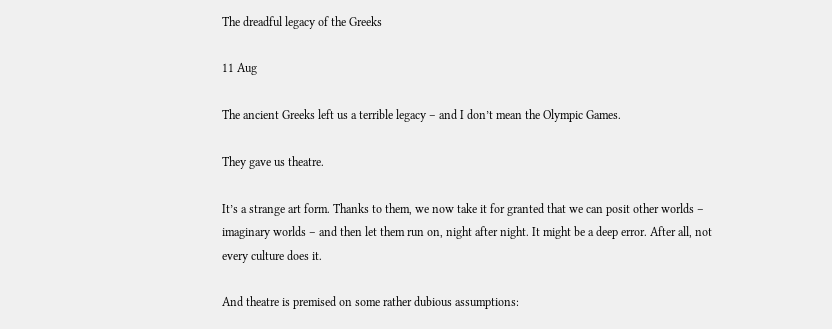The dreadful legacy of the Greeks

11 Aug

The ancient Greeks left us a terrible legacy – and I don’t mean the Olympic Games.

They gave us theatre.

It’s a strange art form. Thanks to them, we now take it for granted that we can posit other worlds – imaginary worlds – and then let them run on, night after night. It might be a deep error. After all, not every culture does it.

And theatre is premised on some rather dubious assumptions: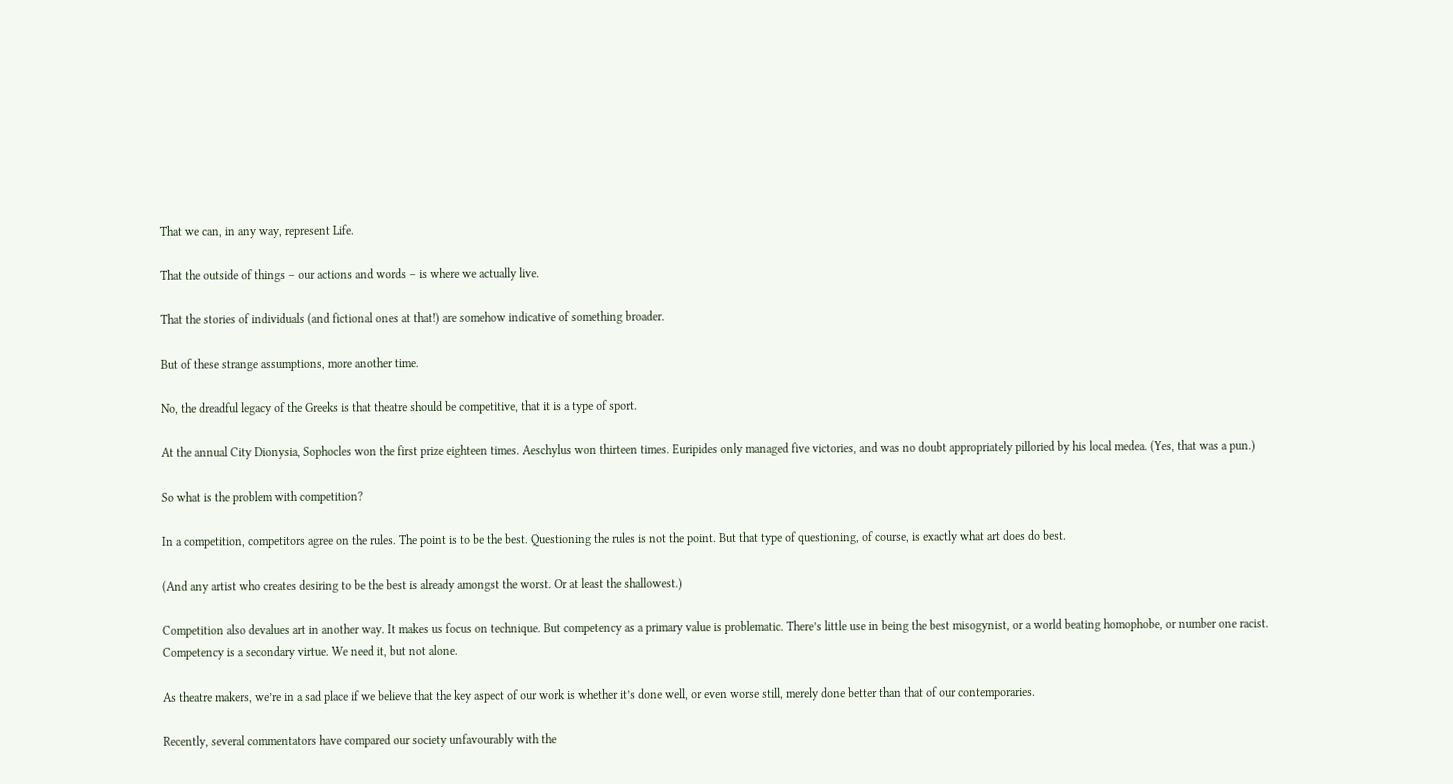That we can, in any way, represent Life.

That the outside of things – our actions and words – is where we actually live.

That the stories of individuals (and fictional ones at that!) are somehow indicative of something broader.

But of these strange assumptions, more another time.

No, the dreadful legacy of the Greeks is that theatre should be competitive, that it is a type of sport.

At the annual City Dionysia, Sophocles won the first prize eighteen times. Aeschylus won thirteen times. Euripides only managed five victories, and was no doubt appropriately pilloried by his local medea. (Yes, that was a pun.)

So what is the problem with competition?

In a competition, competitors agree on the rules. The point is to be the best. Questioning the rules is not the point. But that type of questioning, of course, is exactly what art does do best.

(And any artist who creates desiring to be the best is already amongst the worst. Or at least the shallowest.)

Competition also devalues art in another way. It makes us focus on technique. But competency as a primary value is problematic. There’s little use in being the best misogynist, or a world beating homophobe, or number one racist. Competency is a secondary virtue. We need it, but not alone.

As theatre makers, we’re in a sad place if we believe that the key aspect of our work is whether it’s done well, or even worse still, merely done better than that of our contemporaries.

Recently, several commentators have compared our society unfavourably with the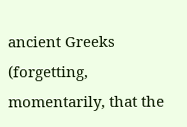ancient Greeks (forgetting, momentarily, that the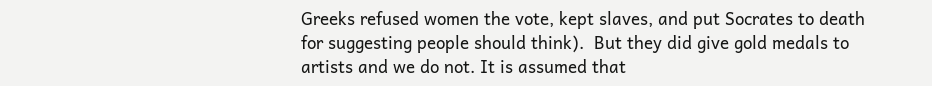Greeks refused women the vote, kept slaves, and put Socrates to death for suggesting people should think).  But they did give gold medals to artists and we do not. It is assumed that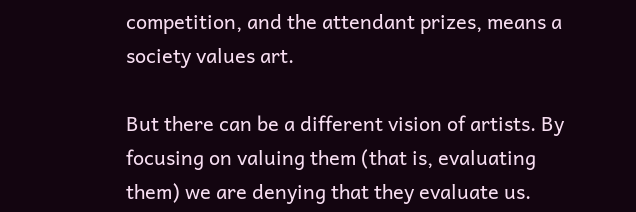competition, and the attendant prizes, means a society values art.

But there can be a different vision of artists. By focusing on valuing them (that is, evaluating them) we are denying that they evaluate us.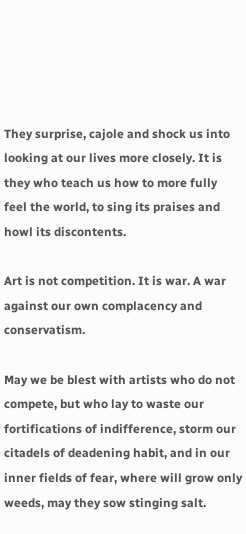They surprise, cajole and shock us into looking at our lives more closely. It is they who teach us how to more fully feel the world, to sing its praises and howl its discontents.

Art is not competition. It is war. A war against our own complacency and conservatism.

May we be blest with artists who do not compete, but who lay to waste our fortifications of indifference, storm our citadels of deadening habit, and in our inner fields of fear, where will grow only weeds, may they sow stinging salt.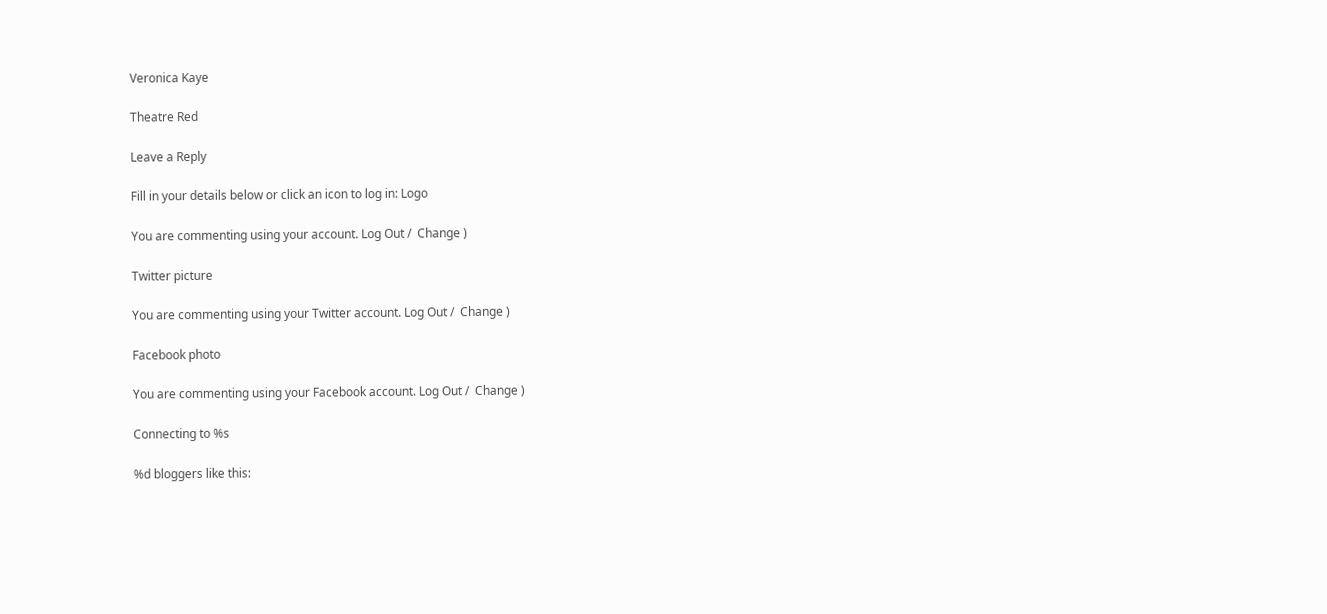Veronica Kaye

Theatre Red

Leave a Reply

Fill in your details below or click an icon to log in: Logo

You are commenting using your account. Log Out /  Change )

Twitter picture

You are commenting using your Twitter account. Log Out /  Change )

Facebook photo

You are commenting using your Facebook account. Log Out /  Change )

Connecting to %s

%d bloggers like this: